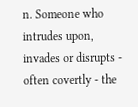n. Someone who intrudes upon, invades or disrupts - often covertly - the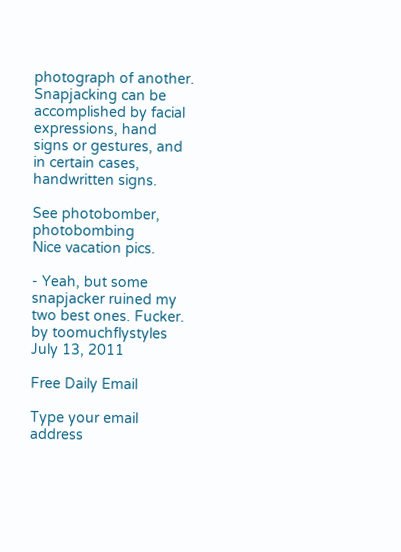photograph of another. Snapjacking can be accomplished by facial expressions, hand signs or gestures, and in certain cases, handwritten signs.

See photobomber, photobombing
Nice vacation pics.

- Yeah, but some snapjacker ruined my two best ones. Fucker.
by toomuchflystyles July 13, 2011

Free Daily Email

Type your email address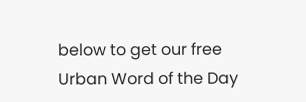below to get our free Urban Word of the Day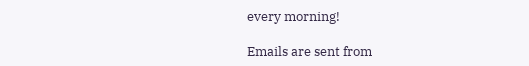every morning!

Emails are sent from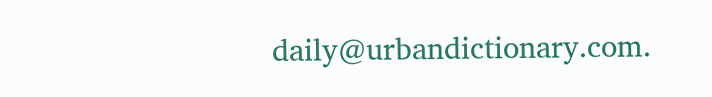daily@urbandictionary.com.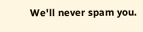We'll never spam you.